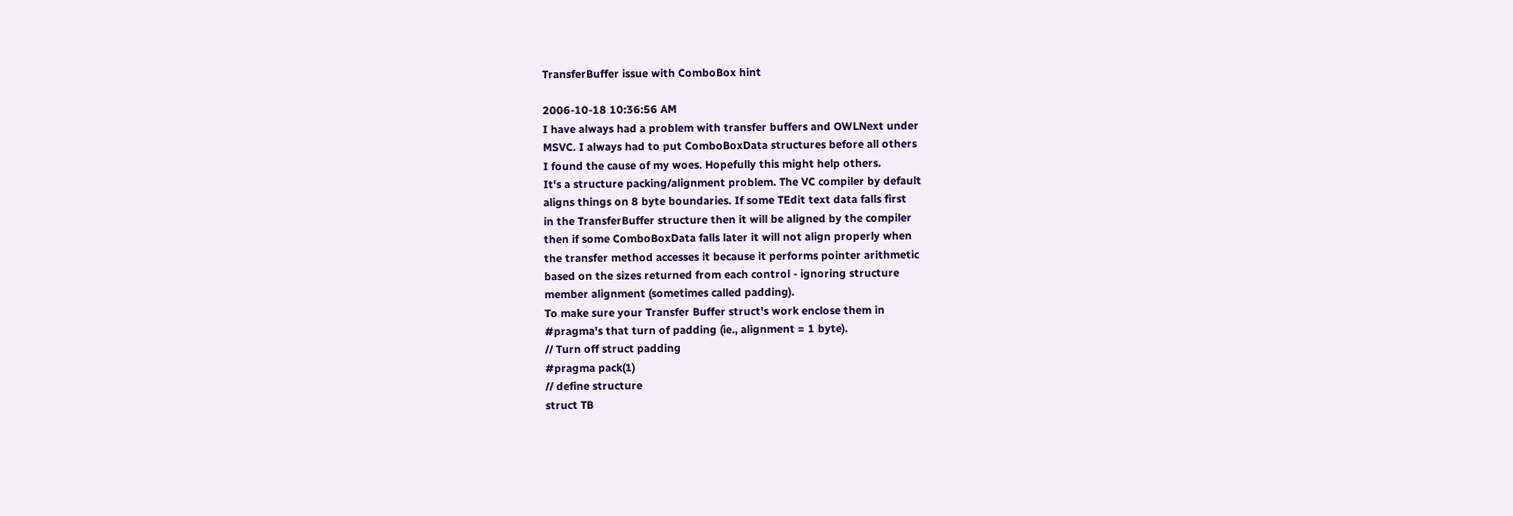TransferBuffer issue with ComboBox hint

2006-10-18 10:36:56 AM
I have always had a problem with transfer buffers and OWLNext under
MSVC. I always had to put ComboBoxData structures before all others
I found the cause of my woes. Hopefully this might help others.
It's a structure packing/alignment problem. The VC compiler by default
aligns things on 8 byte boundaries. If some TEdit text data falls first
in the TransferBuffer structure then it will be aligned by the compiler
then if some ComboBoxData falls later it will not align properly when
the transfer method accesses it because it performs pointer arithmetic
based on the sizes returned from each control - ignoring structure
member alignment (sometimes called padding).
To make sure your Transfer Buffer struct's work enclose them in
#pragma's that turn of padding (ie., alignment = 1 byte).
// Turn off struct padding
#pragma pack(1)
// define structure
struct TB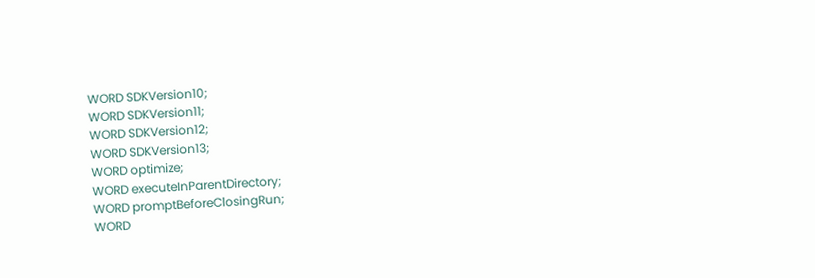WORD SDKVersion10;
WORD SDKVersion11;
WORD SDKVersion12;
WORD SDKVersion13;
WORD optimize;
WORD executeInParentDirectory;
WORD promptBeforeClosingRun;
WORD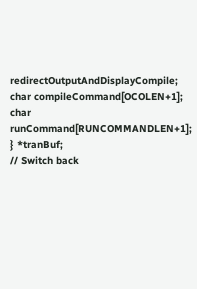redirectOutputAndDisplayCompile;
char compileCommand[OCOLEN+1];
char runCommand[RUNCOMMANDLEN+1];
} *tranBuf;
// Switch back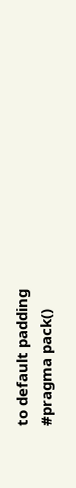to default padding
#pragma pack()